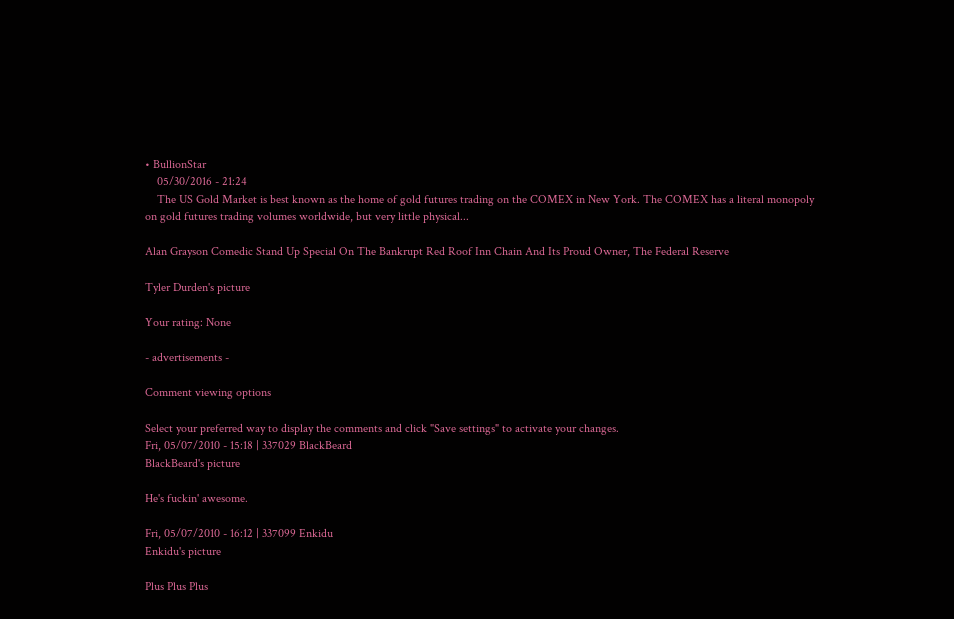• BullionStar
    05/30/2016 - 21:24
    The US Gold Market is best known as the home of gold futures trading on the COMEX in New York. The COMEX has a literal monopoly on gold futures trading volumes worldwide, but very little physical...

Alan Grayson Comedic Stand Up Special On The Bankrupt Red Roof Inn Chain And Its Proud Owner, The Federal Reserve

Tyler Durden's picture

Your rating: None

- advertisements -

Comment viewing options

Select your preferred way to display the comments and click "Save settings" to activate your changes.
Fri, 05/07/2010 - 15:18 | 337029 BlackBeard
BlackBeard's picture

He's fuckin' awesome.

Fri, 05/07/2010 - 16:12 | 337099 Enkidu
Enkidu's picture

Plus Plus Plus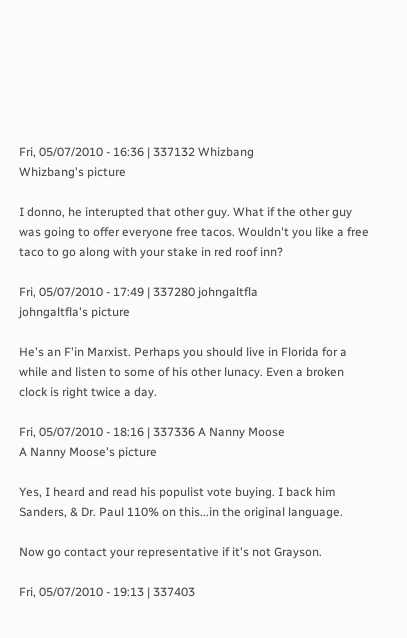Fri, 05/07/2010 - 16:36 | 337132 Whizbang
Whizbang's picture

I donno, he interupted that other guy. What if the other guy was going to offer everyone free tacos. Wouldn't you like a free taco to go along with your stake in red roof inn?

Fri, 05/07/2010 - 17:49 | 337280 johngaltfla
johngaltfla's picture

He's an F'in Marxist. Perhaps you should live in Florida for a while and listen to some of his other lunacy. Even a broken clock is right twice a day.

Fri, 05/07/2010 - 18:16 | 337336 A Nanny Moose
A Nanny Moose's picture

Yes, I heard and read his populist vote buying. I back him Sanders, & Dr. Paul 110% on this...in the original language.

Now go contact your representative if it's not Grayson.

Fri, 05/07/2010 - 19:13 | 337403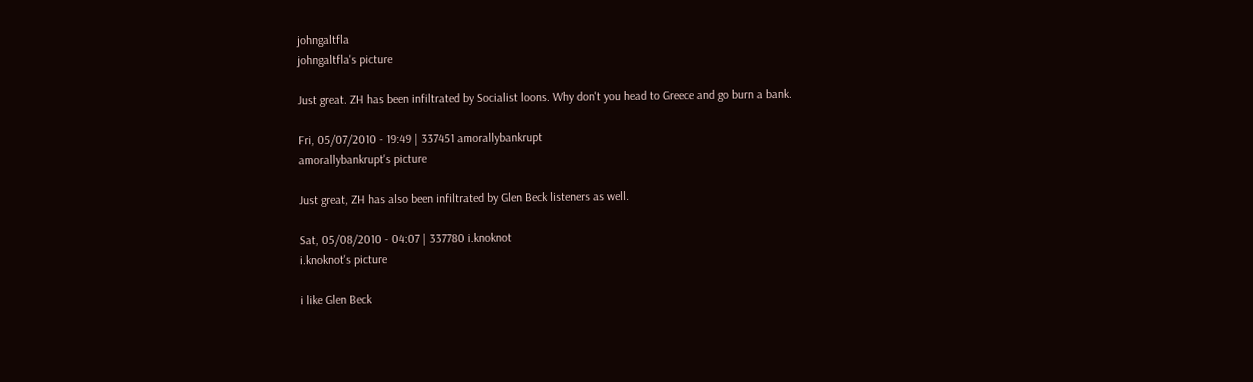johngaltfla
johngaltfla's picture

Just great. ZH has been infiltrated by Socialist loons. Why don't you head to Greece and go burn a bank.

Fri, 05/07/2010 - 19:49 | 337451 amorallybankrupt
amorallybankrupt's picture

Just great, ZH has also been infiltrated by Glen Beck listeners as well.

Sat, 05/08/2010 - 04:07 | 337780 i.knoknot
i.knoknot's picture

i like Glen Beck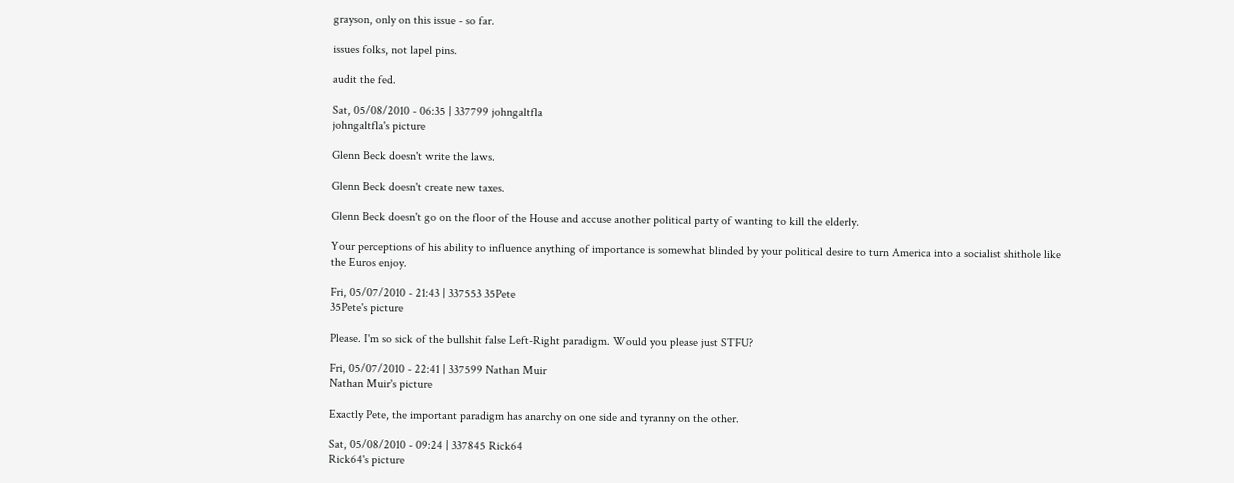grayson, only on this issue - so far.

issues folks, not lapel pins.

audit the fed.

Sat, 05/08/2010 - 06:35 | 337799 johngaltfla
johngaltfla's picture

Glenn Beck doesn't write the laws.

Glenn Beck doesn't create new taxes.

Glenn Beck doesn't go on the floor of the House and accuse another political party of wanting to kill the elderly.

Your perceptions of his ability to influence anything of importance is somewhat blinded by your political desire to turn America into a socialist shithole like the Euros enjoy.

Fri, 05/07/2010 - 21:43 | 337553 35Pete
35Pete's picture

Please. I'm so sick of the bullshit false Left-Right paradigm. Would you please just STFU?

Fri, 05/07/2010 - 22:41 | 337599 Nathan Muir
Nathan Muir's picture

Exactly Pete, the important paradigm has anarchy on one side and tyranny on the other.

Sat, 05/08/2010 - 09:24 | 337845 Rick64
Rick64's picture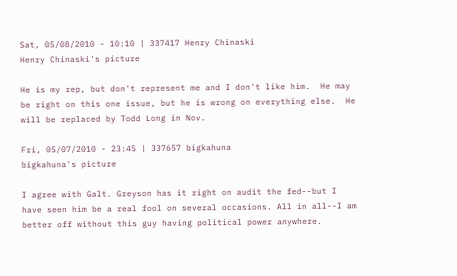Sat, 05/08/2010 - 10:10 | 337417 Henry Chinaski
Henry Chinaski's picture

He is my rep, but don't represent me and I don't like him.  He may be right on this one issue, but he is wrong on everything else.  He will be replaced by Todd Long in Nov.

Fri, 05/07/2010 - 23:45 | 337657 bigkahuna
bigkahuna's picture

I agree with Galt. Greyson has it right on audit the fed--but I have seen him be a real fool on several occasions. All in all--I am better off without this guy having political power anywhere.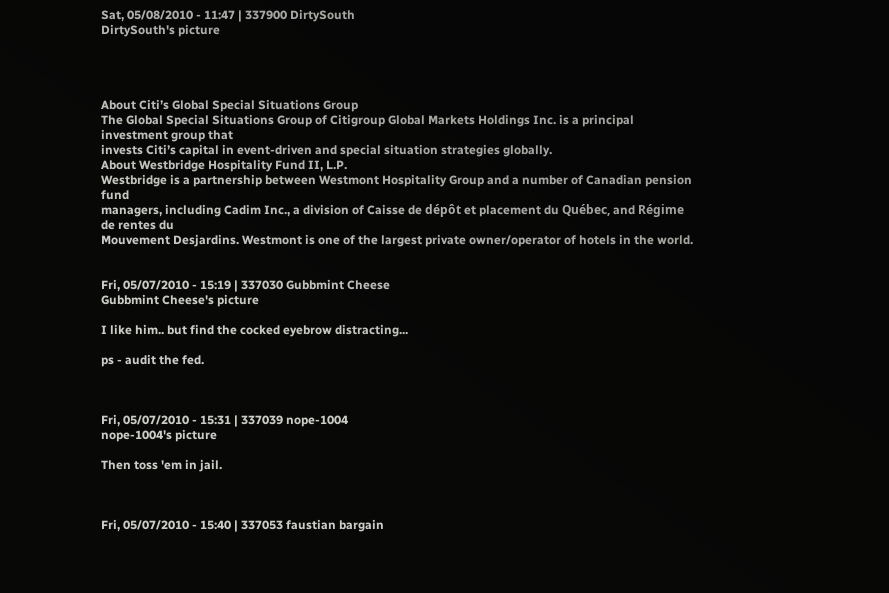Sat, 05/08/2010 - 11:47 | 337900 DirtySouth
DirtySouth's picture




About Citi’s Global Special Situations Group
The Global Special Situations Group of Citigroup Global Markets Holdings Inc. is a principal investment group that
invests Citi’s capital in event-driven and special situation strategies globally.
About Westbridge Hospitality Fund II, L.P.
Westbridge is a partnership between Westmont Hospitality Group and a number of Canadian pension fund
managers, including Cadim Inc., a division of Caisse de dépôt et placement du Québec, and Régime de rentes du
Mouvement Desjardins. Westmont is one of the largest private owner/operator of hotels in the world.


Fri, 05/07/2010 - 15:19 | 337030 Gubbmint Cheese
Gubbmint Cheese's picture

I like him.. but find the cocked eyebrow distracting...

ps - audit the fed.



Fri, 05/07/2010 - 15:31 | 337039 nope-1004
nope-1004's picture

Then toss 'em in jail.



Fri, 05/07/2010 - 15:40 | 337053 faustian bargain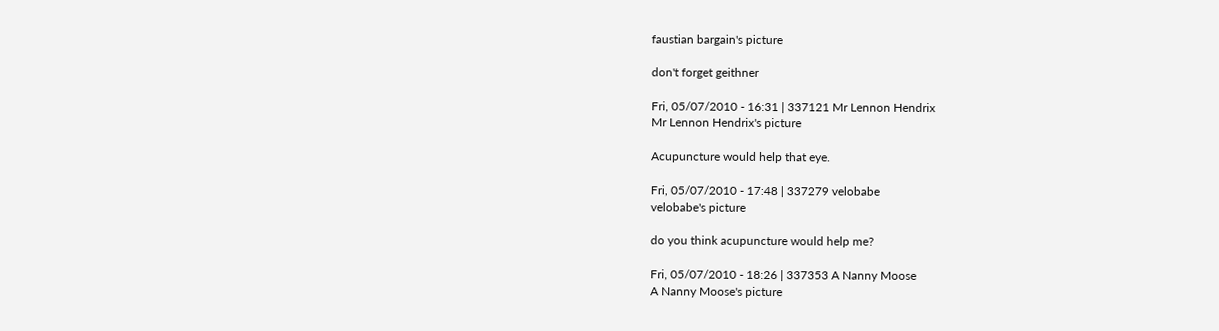faustian bargain's picture

don't forget geithner

Fri, 05/07/2010 - 16:31 | 337121 Mr Lennon Hendrix
Mr Lennon Hendrix's picture

Acupuncture would help that eye.

Fri, 05/07/2010 - 17:48 | 337279 velobabe
velobabe's picture

do you think acupuncture would help me?

Fri, 05/07/2010 - 18:26 | 337353 A Nanny Moose
A Nanny Moose's picture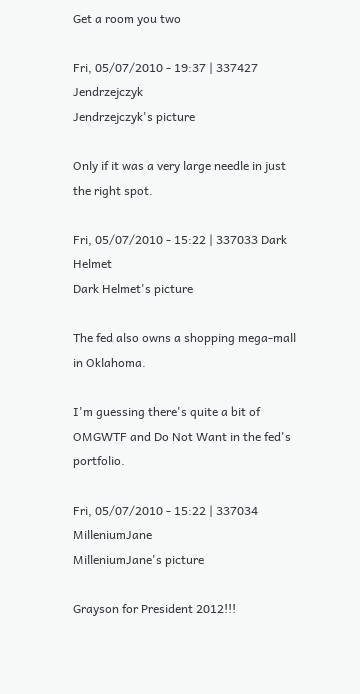Get a room you two

Fri, 05/07/2010 - 19:37 | 337427 Jendrzejczyk
Jendrzejczyk's picture

Only if it was a very large needle in just the right spot.

Fri, 05/07/2010 - 15:22 | 337033 Dark Helmet
Dark Helmet's picture

The fed also owns a shopping mega-mall in Oklahoma.

I'm guessing there's quite a bit of OMGWTF and Do Not Want in the fed's portfolio.

Fri, 05/07/2010 - 15:22 | 337034 MilleniumJane
MilleniumJane's picture

Grayson for President 2012!!!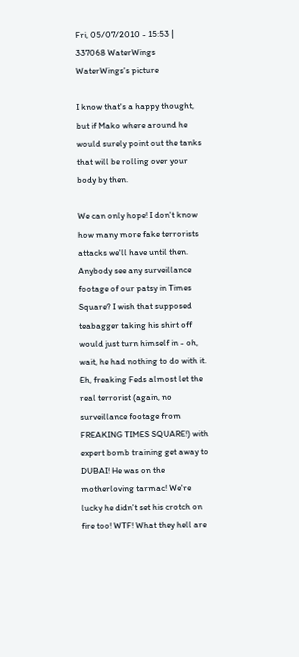Fri, 05/07/2010 - 15:53 | 337068 WaterWings
WaterWings's picture

I know that's a happy thought, but if Mako where around he would surely point out the tanks that will be rolling over your body by then.

We can only hope! I don't know how many more fake terrorists attacks we'll have until then. Anybody see any surveillance footage of our patsy in Times Square? I wish that supposed teabagger taking his shirt off would just turn himself in - oh, wait, he had nothing to do with it. Eh, freaking Feds almost let the real terrorist (again, no surveillance footage from FREAKING TIMES SQUARE!) with expert bomb training get away to DUBAI! He was on the motherloving tarmac! We're lucky he didn't set his crotch on fire too! WTF! What they hell are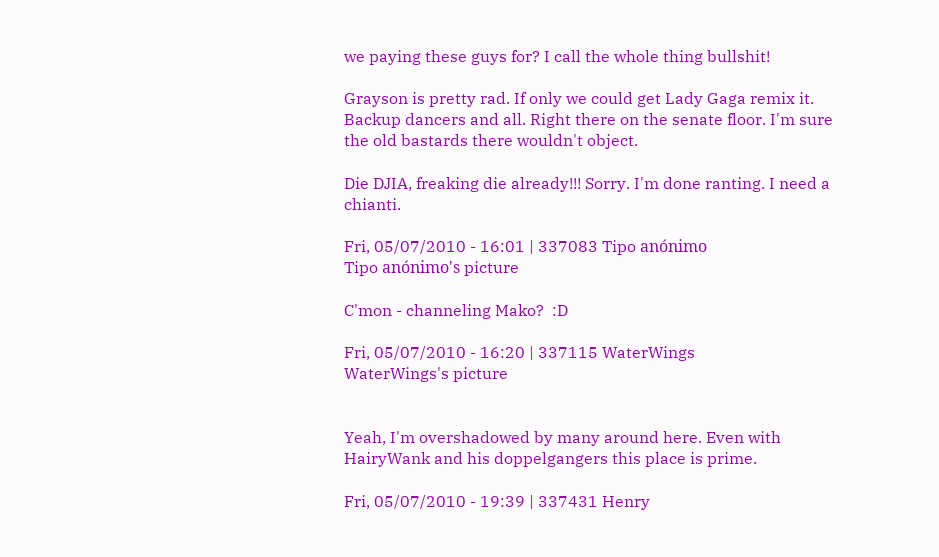we paying these guys for? I call the whole thing bullshit!

Grayson is pretty rad. If only we could get Lady Gaga remix it. Backup dancers and all. Right there on the senate floor. I'm sure the old bastards there wouldn't object.

Die DJIA, freaking die already!!! Sorry. I'm done ranting. I need a chianti.

Fri, 05/07/2010 - 16:01 | 337083 Tipo anónimo
Tipo anónimo's picture

C'mon - channeling Mako?  :D

Fri, 05/07/2010 - 16:20 | 337115 WaterWings
WaterWings's picture


Yeah, I'm overshadowed by many around here. Even with HairyWank and his doppelgangers this place is prime.

Fri, 05/07/2010 - 19:39 | 337431 Henry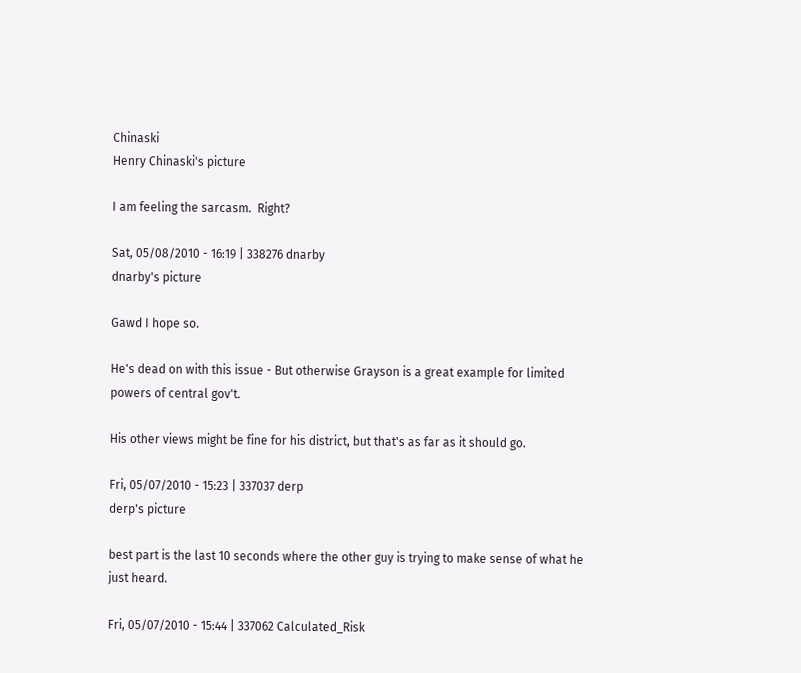Chinaski
Henry Chinaski's picture

I am feeling the sarcasm.  Right?

Sat, 05/08/2010 - 16:19 | 338276 dnarby
dnarby's picture

Gawd I hope so.

He's dead on with this issue - But otherwise Grayson is a great example for limited powers of central gov't.

His other views might be fine for his district, but that's as far as it should go.

Fri, 05/07/2010 - 15:23 | 337037 derp
derp's picture

best part is the last 10 seconds where the other guy is trying to make sense of what he just heard.

Fri, 05/07/2010 - 15:44 | 337062 Calculated_Risk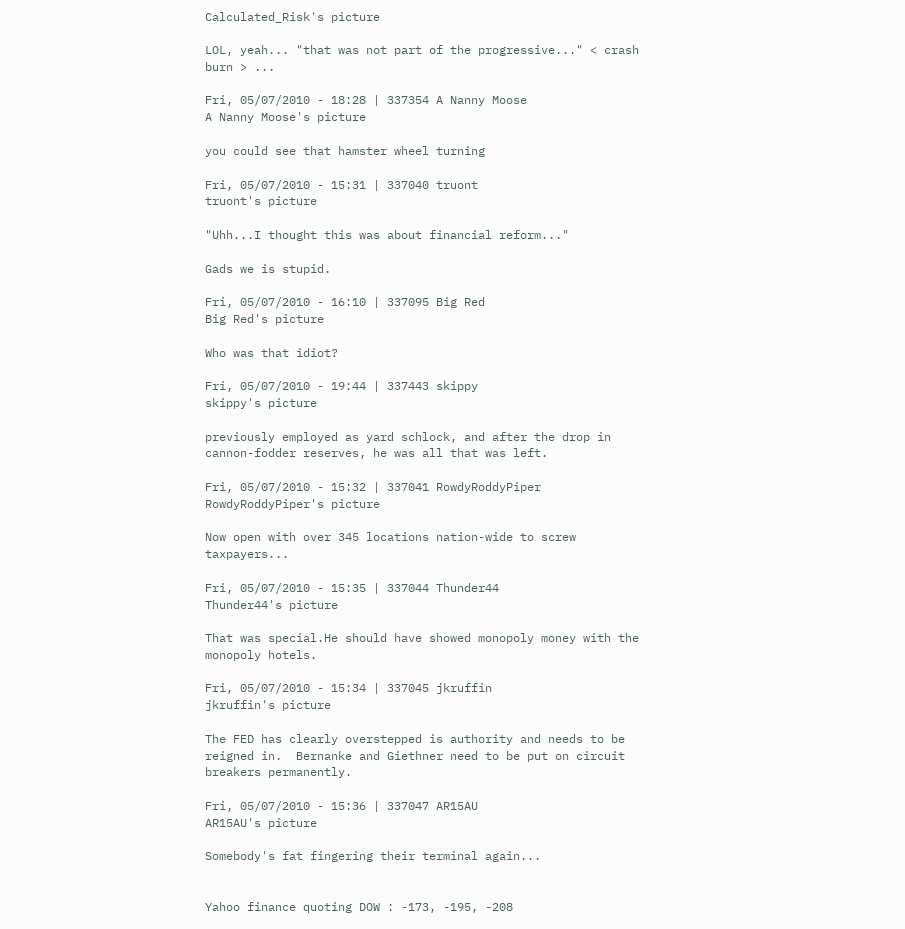Calculated_Risk's picture

LOL, yeah... "that was not part of the progressive..." < crash burn > ...

Fri, 05/07/2010 - 18:28 | 337354 A Nanny Moose
A Nanny Moose's picture

you could see that hamster wheel turning

Fri, 05/07/2010 - 15:31 | 337040 truont
truont's picture

"Uhh...I thought this was about financial reform..."

Gads we is stupid.

Fri, 05/07/2010 - 16:10 | 337095 Big Red
Big Red's picture

Who was that idiot?

Fri, 05/07/2010 - 19:44 | 337443 skippy
skippy's picture

previously employed as yard schlock, and after the drop in cannon-fodder reserves, he was all that was left.

Fri, 05/07/2010 - 15:32 | 337041 RowdyRoddyPiper
RowdyRoddyPiper's picture

Now open with over 345 locations nation-wide to screw taxpayers...

Fri, 05/07/2010 - 15:35 | 337044 Thunder44
Thunder44's picture

That was special.He should have showed monopoly money with the monopoly hotels.

Fri, 05/07/2010 - 15:34 | 337045 jkruffin
jkruffin's picture

The FED has clearly overstepped is authority and needs to be reigned in.  Bernanke and Giethner need to be put on circuit breakers permanently.

Fri, 05/07/2010 - 15:36 | 337047 AR15AU
AR15AU's picture

Somebody's fat fingering their terminal again...


Yahoo finance quoting DOW : -173, -195, -208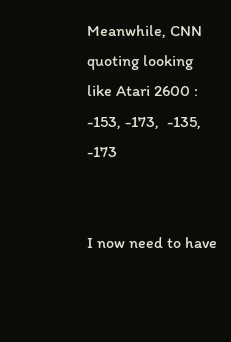Meanwhile, CNN quoting looking like Atari 2600 : -153, -173,  -135, -173


I now need to have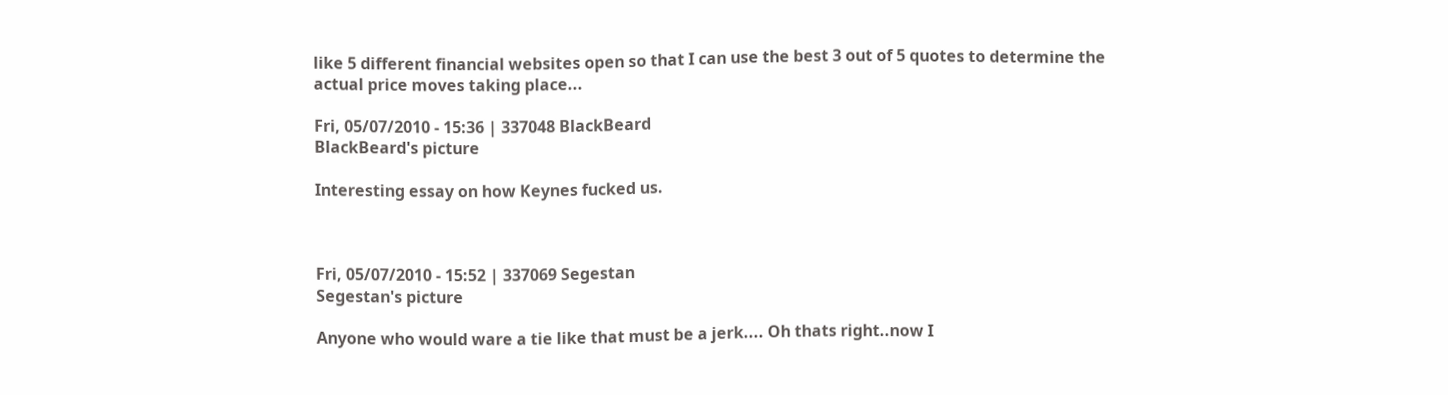like 5 different financial websites open so that I can use the best 3 out of 5 quotes to determine the actual price moves taking place...

Fri, 05/07/2010 - 15:36 | 337048 BlackBeard
BlackBeard's picture

Interesting essay on how Keynes fucked us.



Fri, 05/07/2010 - 15:52 | 337069 Segestan
Segestan's picture

Anyone who would ware a tie like that must be a jerk.... Oh thats right..now I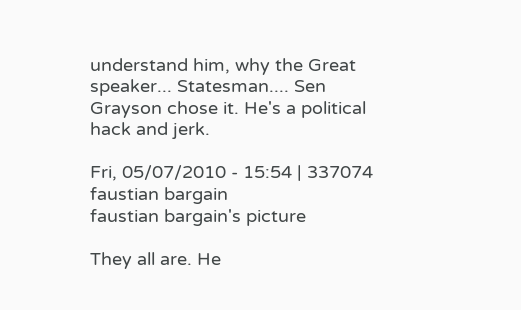understand him, why the Great speaker... Statesman.... Sen Grayson chose it. He's a political hack and jerk.

Fri, 05/07/2010 - 15:54 | 337074 faustian bargain
faustian bargain's picture

They all are. He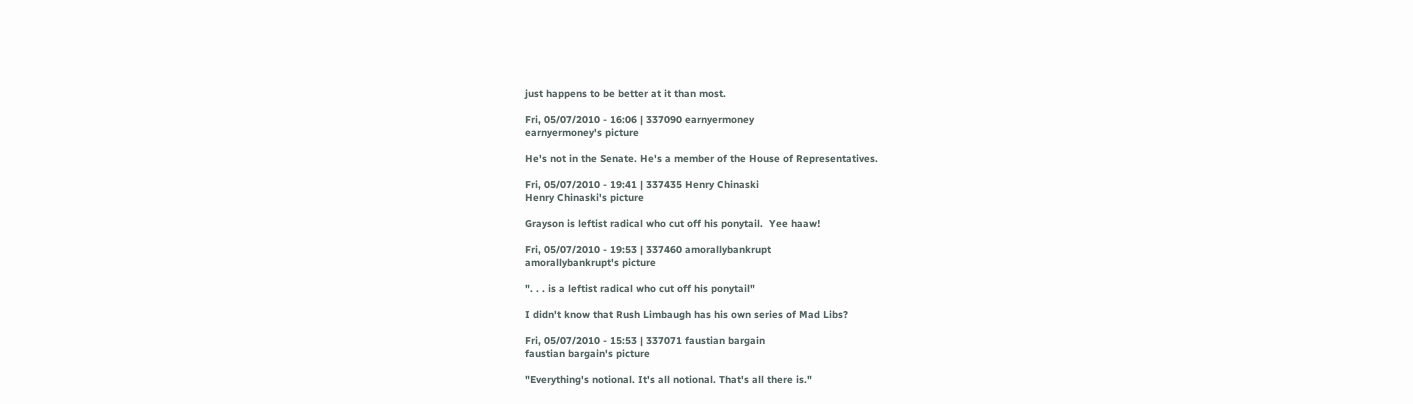just happens to be better at it than most.

Fri, 05/07/2010 - 16:06 | 337090 earnyermoney
earnyermoney's picture

He's not in the Senate. He's a member of the House of Representatives.

Fri, 05/07/2010 - 19:41 | 337435 Henry Chinaski
Henry Chinaski's picture

Grayson is leftist radical who cut off his ponytail.  Yee haaw!

Fri, 05/07/2010 - 19:53 | 337460 amorallybankrupt
amorallybankrupt's picture

". . . is a leftist radical who cut off his ponytail"

I didn't know that Rush Limbaugh has his own series of Mad Libs?

Fri, 05/07/2010 - 15:53 | 337071 faustian bargain
faustian bargain's picture

"Everything's notional. It's all notional. That's all there is."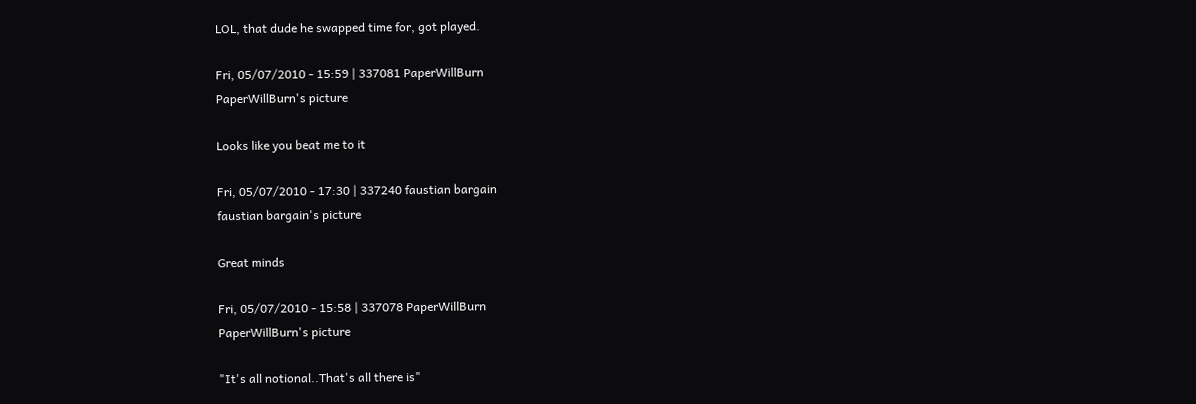LOL, that dude he swapped time for, got played.

Fri, 05/07/2010 - 15:59 | 337081 PaperWillBurn
PaperWillBurn's picture

Looks like you beat me to it

Fri, 05/07/2010 - 17:30 | 337240 faustian bargain
faustian bargain's picture

Great minds

Fri, 05/07/2010 - 15:58 | 337078 PaperWillBurn
PaperWillBurn's picture

"It's all notional..That's all there is"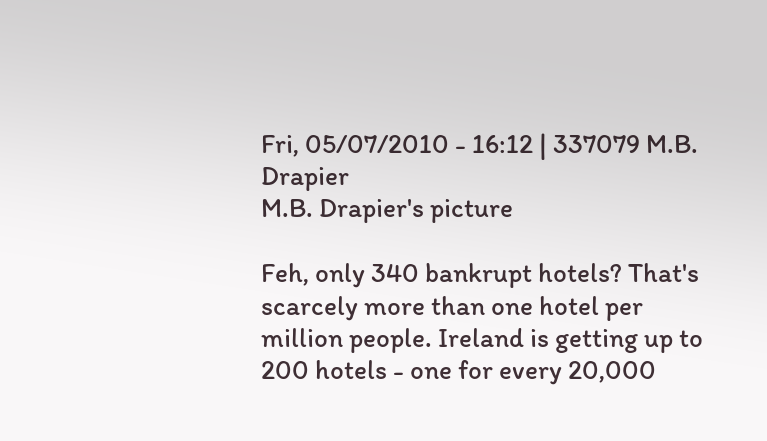Fri, 05/07/2010 - 16:12 | 337079 M.B. Drapier
M.B. Drapier's picture

Feh, only 340 bankrupt hotels? That's scarcely more than one hotel per million people. Ireland is getting up to 200 hotels - one for every 20,000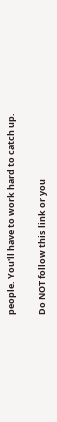people. You'll have to work hard to catch up.

Do NOT follow this link or you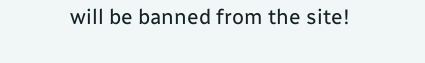will be banned from the site!